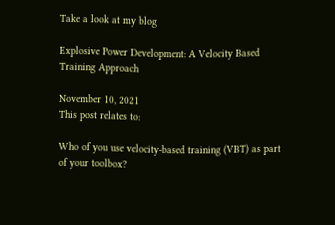Take a look at my blog

Explosive Power Development: A Velocity Based Training Approach

November 10, 2021
This post relates to:

Who of you use velocity-based training (VBT) as part of your toolbox?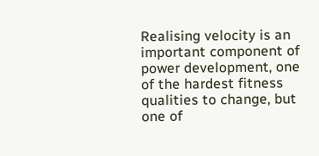Realising velocity is an important component of power development, one of the hardest fitness qualities to change, but one of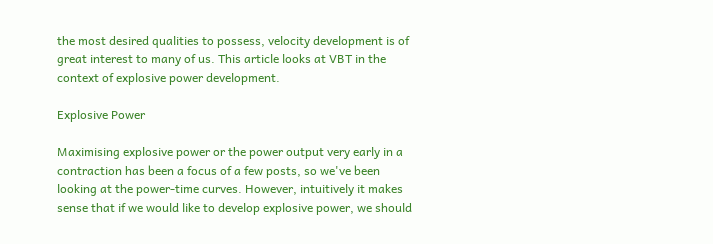the most desired qualities to possess, velocity development is of great interest to many of us. This article looks at VBT in the context of explosive power development.

Explosive Power

Maximising explosive power or the power output very early in a contraction has been a focus of a few posts, so we've been looking at the power-time curves. However, intuitively it makes sense that if we would like to develop explosive power, we should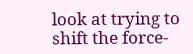look at trying to shift the force-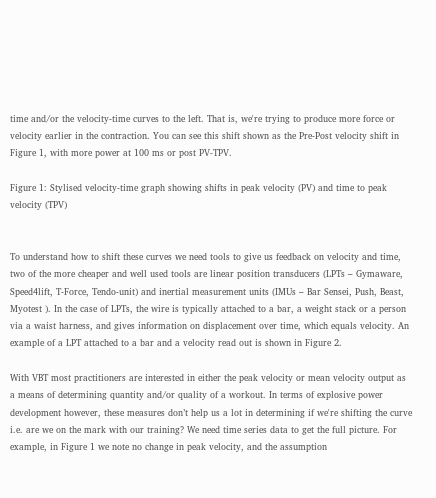time and/or the velocity-time curves to the left. That is, we're trying to produce more force or velocity earlier in the contraction. You can see this shift shown as the Pre-Post velocity shift in Figure 1, with more power at 100 ms or post PV-TPV.

Figure 1: Stylised velocity-time graph showing shifts in peak velocity (PV) and time to peak velocity (TPV)


To understand how to shift these curves we need tools to give us feedback on velocity and time, two of the more cheaper and well used tools are linear position transducers (LPTs – Gymaware, Speed4lift, T-Force, Tendo-unit) and inertial measurement units (IMUs – Bar Sensei, Push, Beast, Myotest ). In the case of LPTs, the wire is typically attached to a bar, a weight stack or a person via a waist harness, and gives information on displacement over time, which equals velocity. An example of a LPT attached to a bar and a velocity read out is shown in Figure 2.

With VBT most practitioners are interested in either the peak velocity or mean velocity output as a means of determining quantity and/or quality of a workout. In terms of explosive power development however, these measures don’t help us a lot in determining if we're shifting the curve i.e. are we on the mark with our training? We need time series data to get the full picture. For example, in Figure 1 we note no change in peak velocity, and the assumption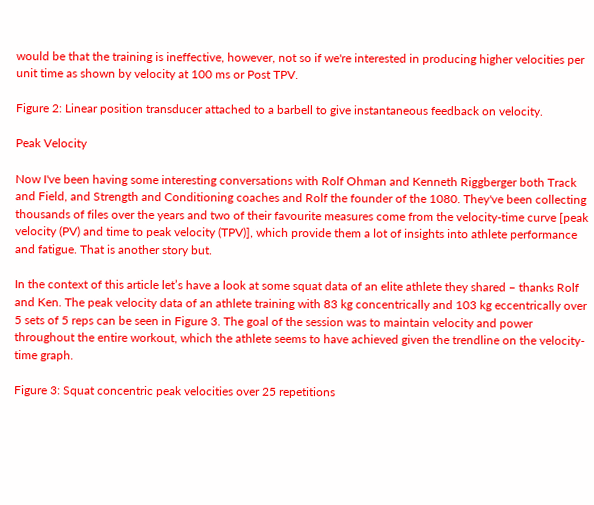would be that the training is ineffective, however, not so if we're interested in producing higher velocities per unit time as shown by velocity at 100 ms or Post TPV.

Figure 2: Linear position transducer attached to a barbell to give instantaneous feedback on velocity.

Peak Velocity

Now I've been having some interesting conversations with Rolf Ohman and Kenneth Riggberger both Track and Field, and Strength and Conditioning coaches and Rolf the founder of the 1080. They've been collecting thousands of files over the years and two of their favourite measures come from the velocity-time curve [peak velocity (PV) and time to peak velocity (TPV)], which provide them a lot of insights into athlete performance and fatigue. That is another story but.

In the context of this article let’s have a look at some squat data of an elite athlete they shared – thanks Rolf and Ken. The peak velocity data of an athlete training with 83 kg concentrically and 103 kg eccentrically over 5 sets of 5 reps can be seen in Figure 3. The goal of the session was to maintain velocity and power throughout the entire workout, which the athlete seems to have achieved given the trendline on the velocity-time graph.

Figure 3: Squat concentric peak velocities over 25 repetitions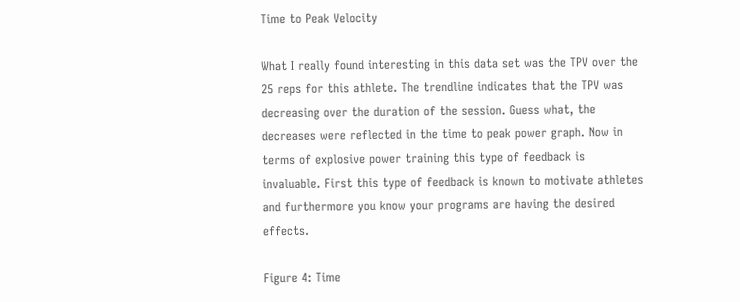Time to Peak Velocity

What I really found interesting in this data set was the TPV over the 25 reps for this athlete. The trendline indicates that the TPV was decreasing over the duration of the session. Guess what, the decreases were reflected in the time to peak power graph. Now in terms of explosive power training this type of feedback is invaluable. First this type of feedback is known to motivate athletes and furthermore you know your programs are having the desired effects.

Figure 4: Time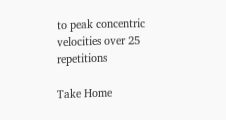to peak concentric velocities over 25 repetitions

Take Home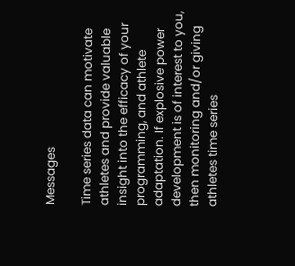Messages

Time series data can motivate athletes and provide valuable insight into the efficacy of your programming, and athlete adaptation. If explosive power development is of interest to you, then monitoring and/or giving athletes time series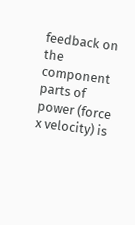feedback on the component parts of power (force x velocity) is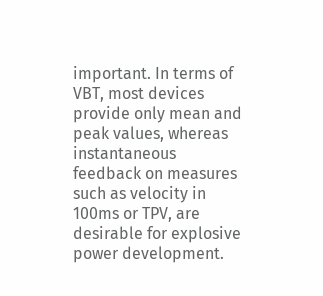important. In terms of VBT, most devices provide only mean and peak values, whereas instantaneous feedback on measures such as velocity in 100ms or TPV, are desirable for explosive power development.